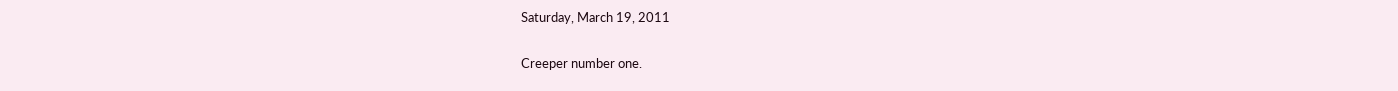Saturday, March 19, 2011

Creeper number one.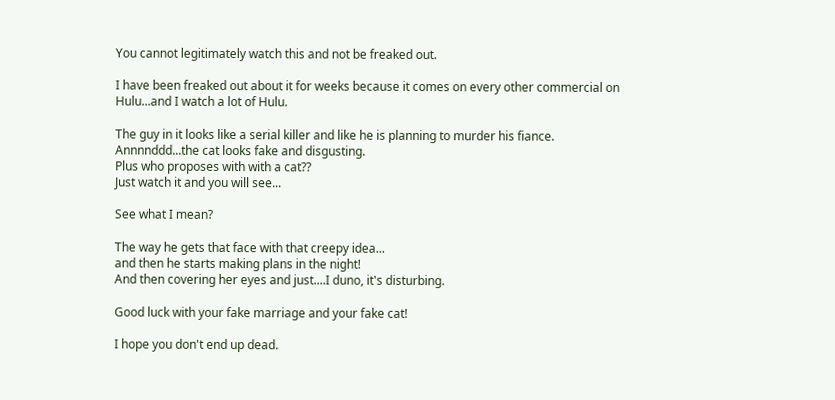You cannot legitimately watch this and not be freaked out.

I have been freaked out about it for weeks because it comes on every other commercial on Hulu...and I watch a lot of Hulu.

The guy in it looks like a serial killer and like he is planning to murder his fiance.
Annnnddd...the cat looks fake and disgusting.
Plus who proposes with with a cat??
Just watch it and you will see...

See what I mean?

The way he gets that face with that creepy idea...
and then he starts making plans in the night!
And then covering her eyes and just....I duno, it's disturbing.

Good luck with your fake marriage and your fake cat!

I hope you don't end up dead.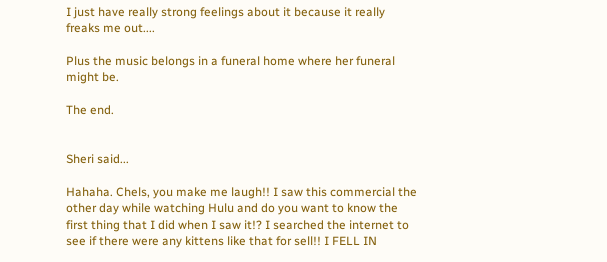I just have really strong feelings about it because it really freaks me out....

Plus the music belongs in a funeral home where her funeral might be.

The end.


Sheri said...

Hahaha. Chels, you make me laugh!! I saw this commercial the other day while watching Hulu and do you want to know the first thing that I did when I saw it!? I searched the internet to see if there were any kittens like that for sell!! I FELL IN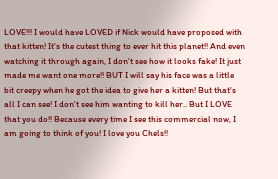LOVE!!! I would have LOVED if Nick would have proposed with that kitten! It's the cutest thing to ever hit this planet!! And even watching it through again, I don't see how it looks fake! It just made me want one more!! BUT I will say his face was a little bit creepy when he got the idea to give her a kitten! But that's all I can see! I don't see him wanting to kill her.. But I LOVE that you do!! Because every time I see this commercial now, I am going to think of you! I love you Chels!!